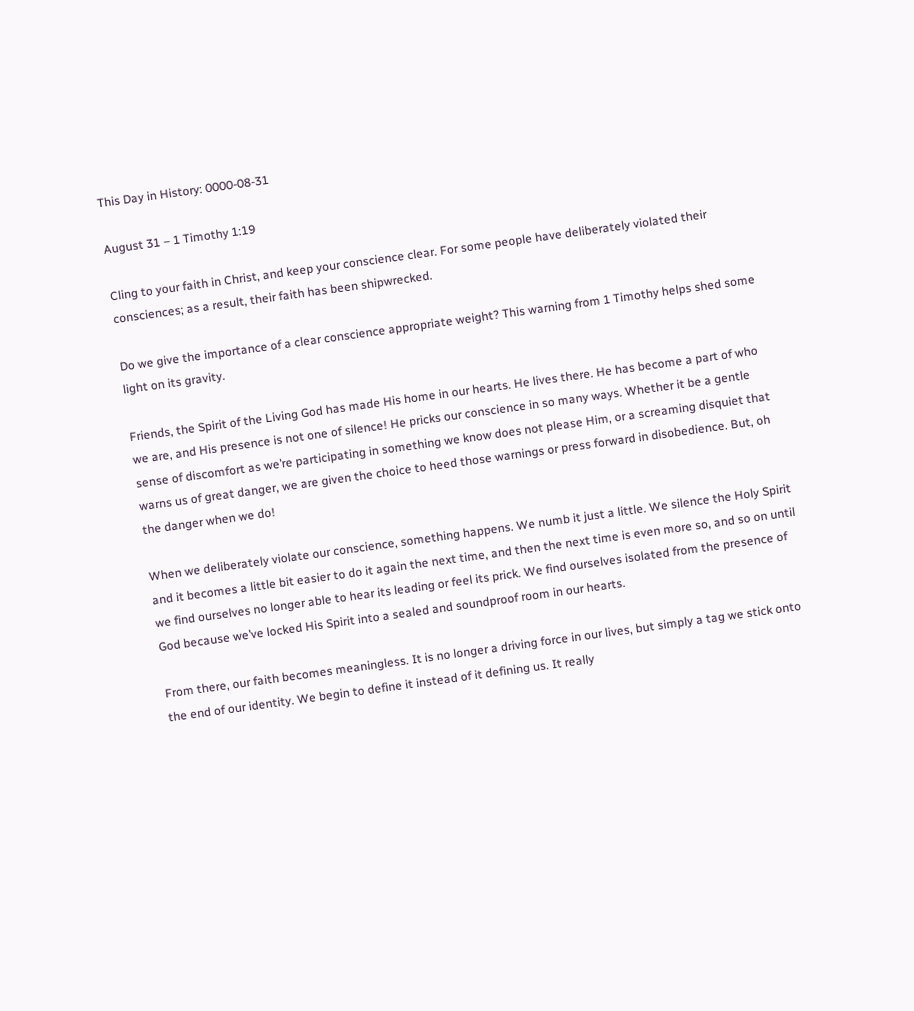This Day in History: 0000-08-31

August 31 – 1 Timothy 1:19

Cling to your faith in Christ, and keep your conscience clear. For some people have deliberately violated their consciences; as a result, their faith has been shipwrecked.

Do we give the importance of a clear conscience appropriate weight? This warning from 1 Timothy helps shed some light on its gravity.

Friends, the Spirit of the Living God has made His home in our hearts. He lives there. He has become a part of who we are, and His presence is not one of silence! He pricks our conscience in so many ways. Whether it be a gentle sense of discomfort as we’re participating in something we know does not please Him, or a screaming disquiet that warns us of great danger, we are given the choice to heed those warnings or press forward in disobedience. But, oh the danger when we do!

When we deliberately violate our conscience, something happens. We numb it just a little. We silence the Holy Spirit and it becomes a little bit easier to do it again the next time, and then the next time is even more so, and so on until we find ourselves no longer able to hear its leading or feel its prick. We find ourselves isolated from the presence of God because we’ve locked His Spirit into a sealed and soundproof room in our hearts.

From there, our faith becomes meaningless. It is no longer a driving force in our lives, but simply a tag we stick onto the end of our identity. We begin to define it instead of it defining us. It really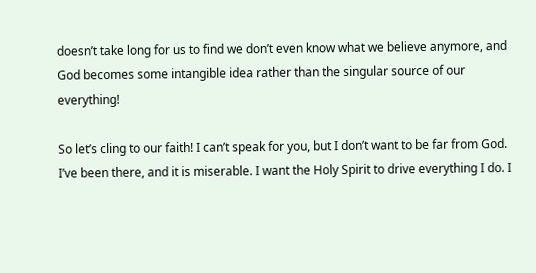doesn’t take long for us to find we don’t even know what we believe anymore, and God becomes some intangible idea rather than the singular source of our everything!

So let’s cling to our faith! I can’t speak for you, but I don’t want to be far from God. I’ve been there, and it is miserable. I want the Holy Spirit to drive everything I do. I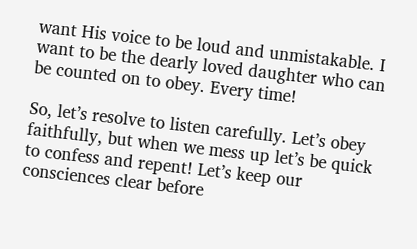want His voice to be loud and unmistakable. I want to be the dearly loved daughter who can be counted on to obey. Every time!

So, let’s resolve to listen carefully. Let’s obey faithfully, but when we mess up let’s be quick to confess and repent! Let’s keep our consciences clear before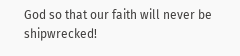God so that our faith will never be shipwrecked!